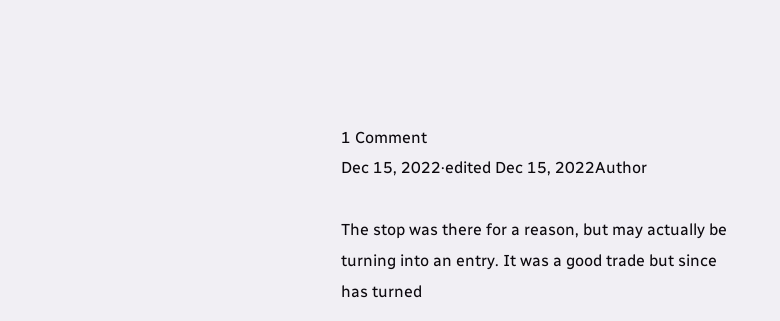1 Comment
Dec 15, 2022·edited Dec 15, 2022Author

The stop was there for a reason, but may actually be turning into an entry. It was a good trade but since has turned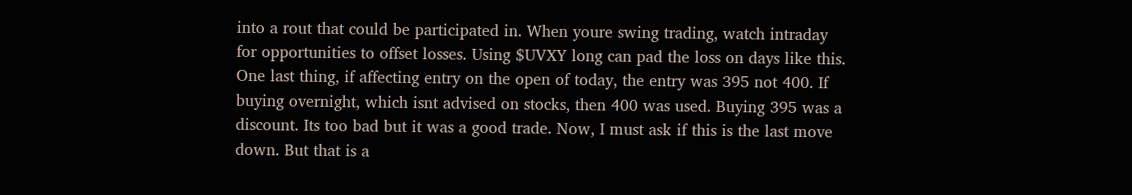into a rout that could be participated in. When youre swing trading, watch intraday for opportunities to offset losses. Using $UVXY long can pad the loss on days like this. One last thing, if affecting entry on the open of today, the entry was 395 not 400. If buying overnight, which isnt advised on stocks, then 400 was used. Buying 395 was a discount. Its too bad but it was a good trade. Now, I must ask if this is the last move down. But that is a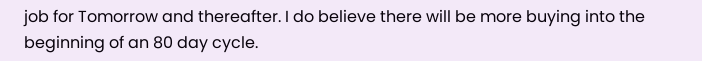job for Tomorrow and thereafter. I do believe there will be more buying into the beginning of an 80 day cycle.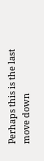Perhaps this is the last move down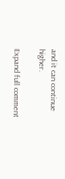and it can continue higher.

Expand full comment